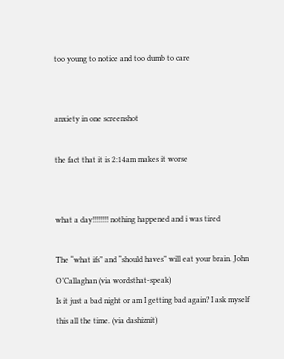too young to notice and too dumb to care


anxiety in one screenshot

the fact that it is 2:14am makes it worse


what a day!!!!!!!! nothing happened and i was tired

The “what ifs” and “should haves” will eat your brain. John O’Callaghan (via wordsthat-speak)
Is it just a bad night or am I getting bad again? I ask myself this all the time. (via dashiznit)